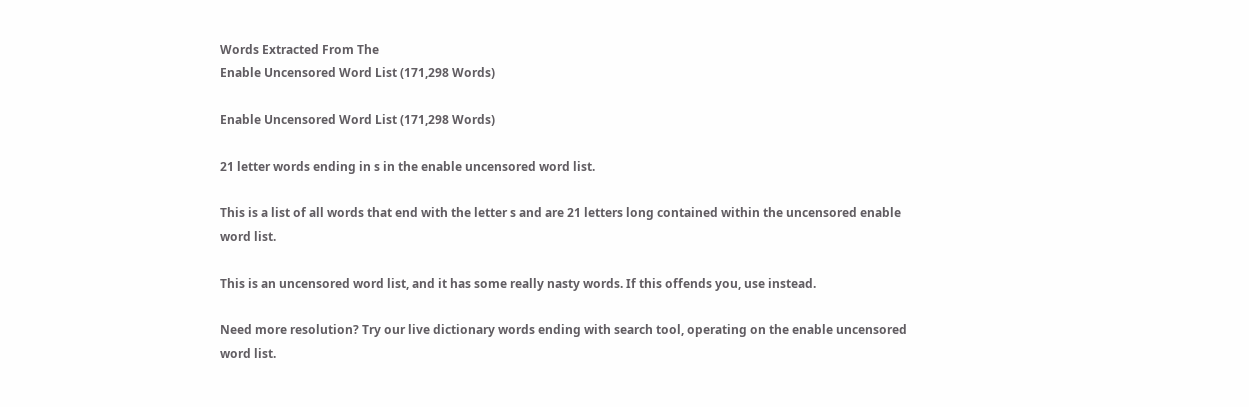Words Extracted From The
Enable Uncensored Word List (171,298 Words)

Enable Uncensored Word List (171,298 Words)

21 letter words ending in s in the enable uncensored word list.

This is a list of all words that end with the letter s and are 21 letters long contained within the uncensored enable word list.

This is an uncensored word list, and it has some really nasty words. If this offends you, use instead.

Need more resolution? Try our live dictionary words ending with search tool, operating on the enable uncensored word list.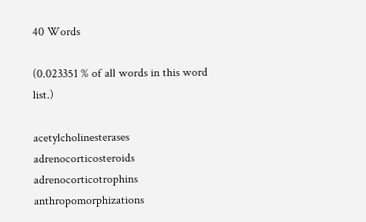40 Words

(0.023351 % of all words in this word list.)

acetylcholinesterases adrenocorticosteroids adrenocorticotrophins anthropomorphizations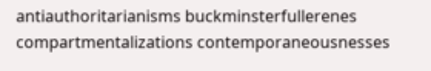antiauthoritarianisms buckminsterfullerenes compartmentalizations contemporaneousnesses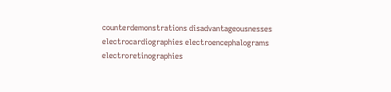counterdemonstrations disadvantageousnesses electrocardiographies electroencephalograms electroretinographies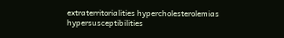extraterritorialities hypercholesterolemias hypersusceptibilities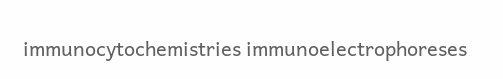immunocytochemistries immunoelectrophoreses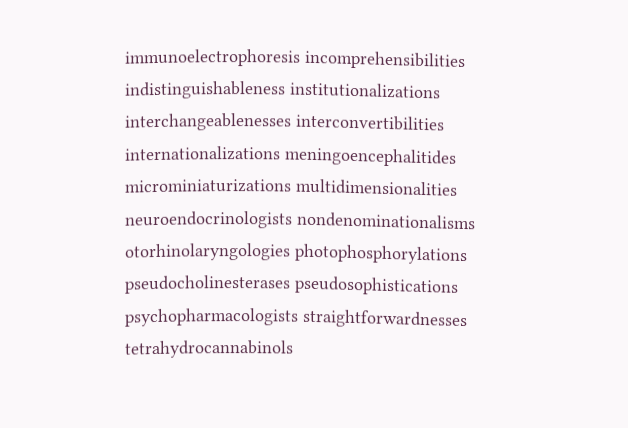immunoelectrophoresis incomprehensibilities indistinguishableness institutionalizations interchangeablenesses interconvertibilities internationalizations meningoencephalitides microminiaturizations multidimensionalities neuroendocrinologists nondenominationalisms otorhinolaryngologies photophosphorylations pseudocholinesterases pseudosophistications psychopharmacologists straightforwardnesses tetrahydrocannabinols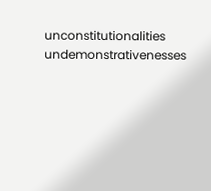unconstitutionalities undemonstrativenesses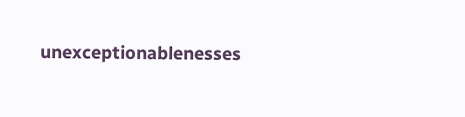unexceptionablenesses